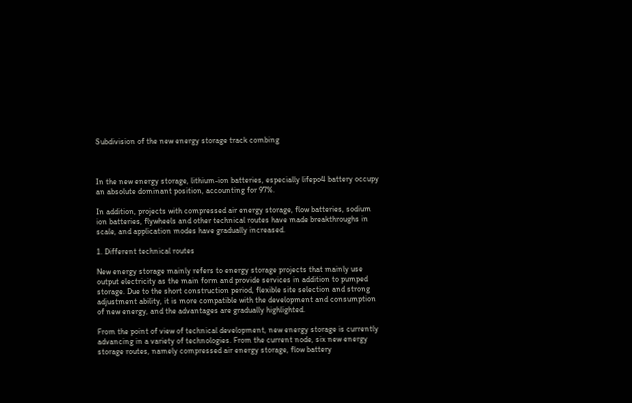Subdivision of the new energy storage track combing



In the new energy storage, lithium-ion batteries, especially lifepo4 battery occupy an absolute dominant position, accounting for 97%.

In addition, projects with compressed air energy storage, flow batteries, sodium ion batteries, flywheels and other technical routes have made breakthroughs in scale, and application modes have gradually increased.

1. Different technical routes

New energy storage mainly refers to energy storage projects that mainly use output electricity as the main form and provide services in addition to pumped storage. Due to the short construction period, flexible site selection and strong adjustment ability, it is more compatible with the development and consumption of new energy, and the advantages are gradually highlighted.

From the point of view of technical development, new energy storage is currently advancing in a variety of technologies. From the current node, six new energy storage routes, namely compressed air energy storage, flow battery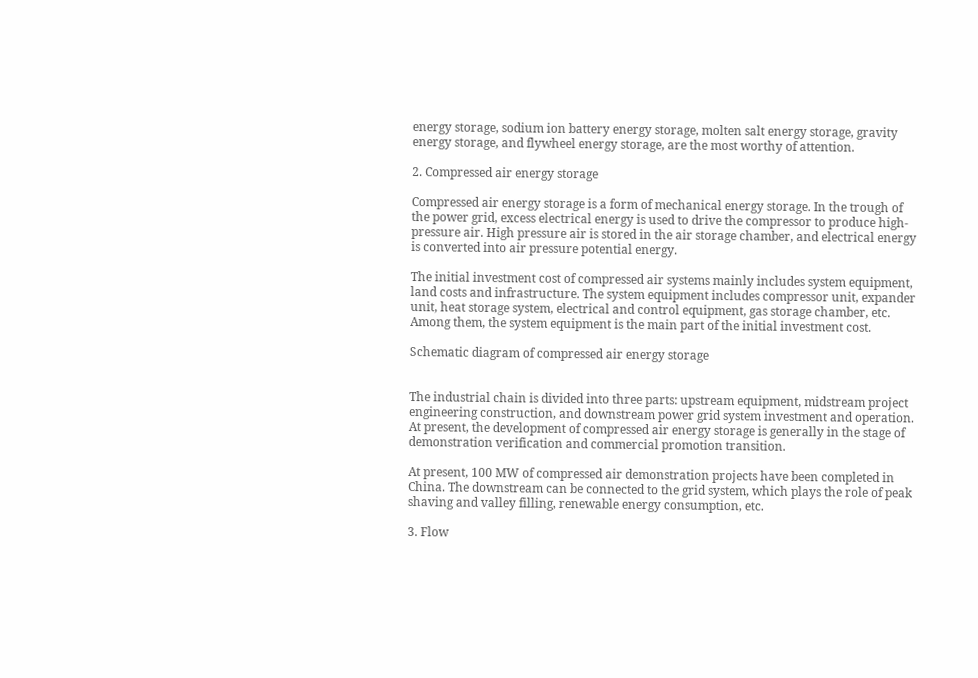energy storage, sodium ion battery energy storage, molten salt energy storage, gravity energy storage, and flywheel energy storage, are the most worthy of attention.

2. Compressed air energy storage

Compressed air energy storage is a form of mechanical energy storage. In the trough of the power grid, excess electrical energy is used to drive the compressor to produce high-pressure air. High pressure air is stored in the air storage chamber, and electrical energy is converted into air pressure potential energy.

The initial investment cost of compressed air systems mainly includes system equipment, land costs and infrastructure. The system equipment includes compressor unit, expander unit, heat storage system, electrical and control equipment, gas storage chamber, etc. Among them, the system equipment is the main part of the initial investment cost.

Schematic diagram of compressed air energy storage


The industrial chain is divided into three parts: upstream equipment, midstream project engineering construction, and downstream power grid system investment and operation. At present, the development of compressed air energy storage is generally in the stage of demonstration verification and commercial promotion transition.

At present, 100 MW of compressed air demonstration projects have been completed in China. The downstream can be connected to the grid system, which plays the role of peak shaving and valley filling, renewable energy consumption, etc.

3. Flow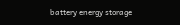battery energy storage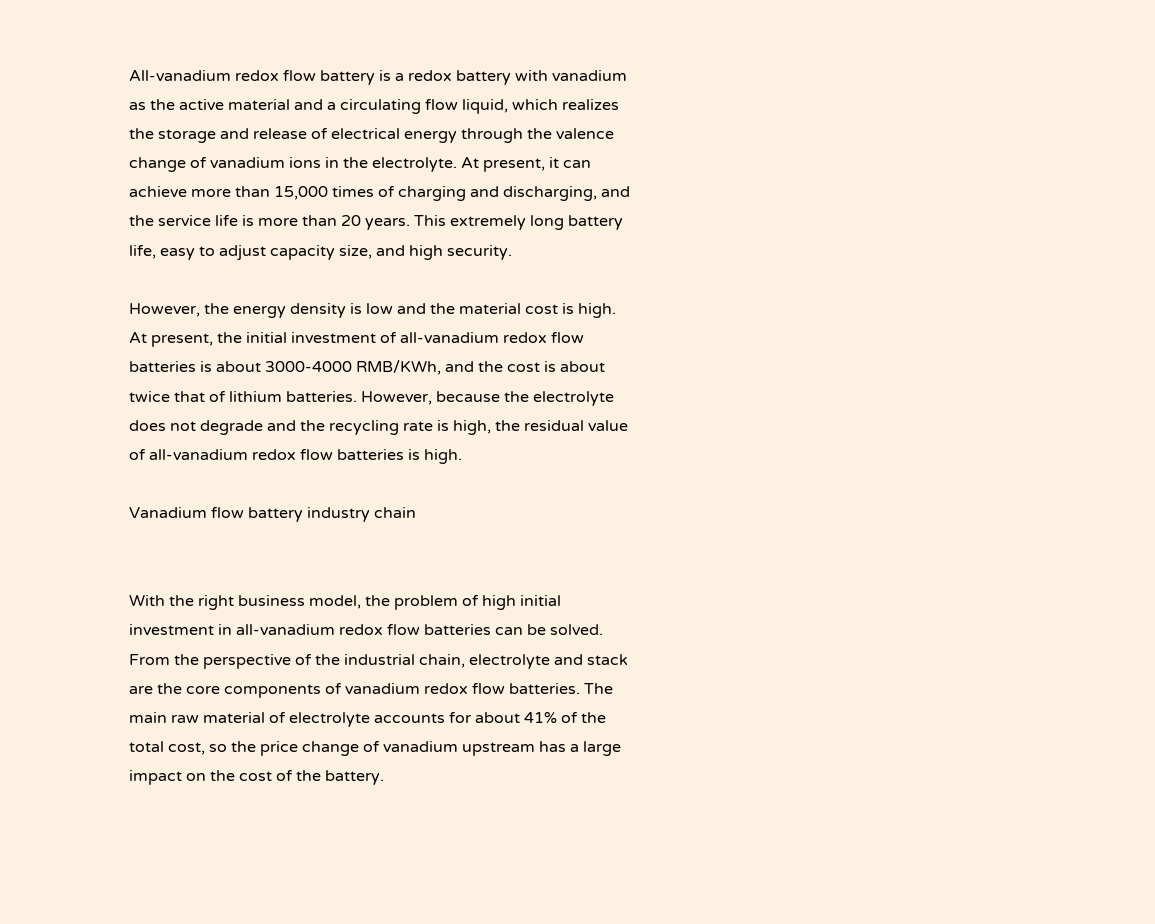All-vanadium redox flow battery is a redox battery with vanadium as the active material and a circulating flow liquid, which realizes the storage and release of electrical energy through the valence change of vanadium ions in the electrolyte. At present, it can achieve more than 15,000 times of charging and discharging, and the service life is more than 20 years. This extremely long battery life, easy to adjust capacity size, and high security.

However, the energy density is low and the material cost is high. At present, the initial investment of all-vanadium redox flow batteries is about 3000-4000 RMB/KWh, and the cost is about twice that of lithium batteries. However, because the electrolyte does not degrade and the recycling rate is high, the residual value of all-vanadium redox flow batteries is high.

Vanadium flow battery industry chain


With the right business model, the problem of high initial investment in all-vanadium redox flow batteries can be solved. From the perspective of the industrial chain, electrolyte and stack are the core components of vanadium redox flow batteries. The main raw material of electrolyte accounts for about 41% of the total cost, so the price change of vanadium upstream has a large impact on the cost of the battery.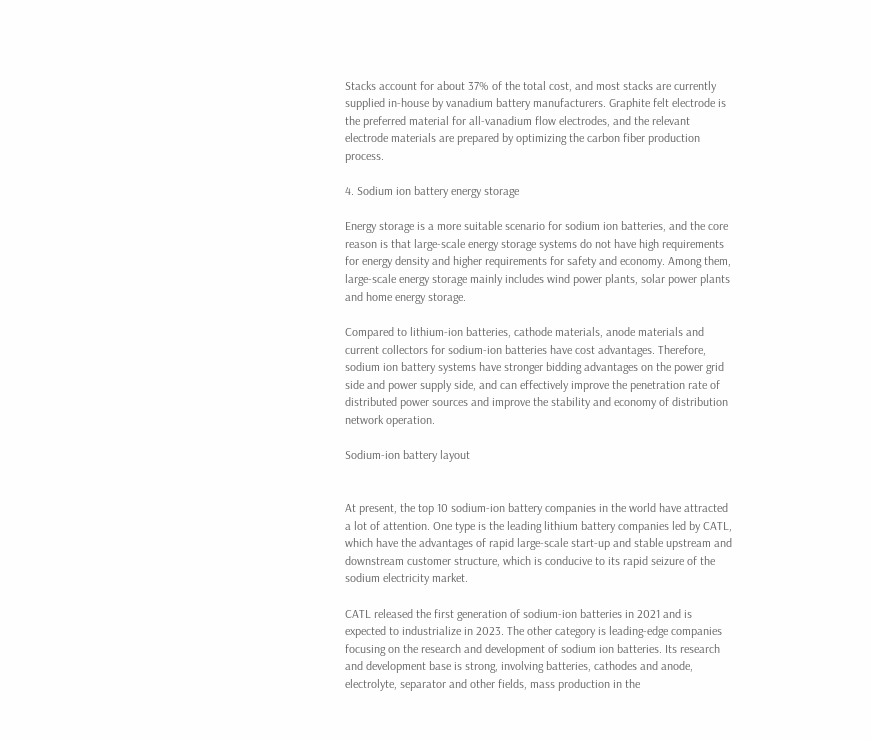Stacks account for about 37% of the total cost, and most stacks are currently supplied in-house by vanadium battery manufacturers. Graphite felt electrode is the preferred material for all-vanadium flow electrodes, and the relevant electrode materials are prepared by optimizing the carbon fiber production process.

4. Sodium ion battery energy storage

Energy storage is a more suitable scenario for sodium ion batteries, and the core reason is that large-scale energy storage systems do not have high requirements for energy density and higher requirements for safety and economy. Among them, large-scale energy storage mainly includes wind power plants, solar power plants and home energy storage.

Compared to lithium-ion batteries, cathode materials, anode materials and current collectors for sodium-ion batteries have cost advantages. Therefore, sodium ion battery systems have stronger bidding advantages on the power grid side and power supply side, and can effectively improve the penetration rate of distributed power sources and improve the stability and economy of distribution network operation.

Sodium-ion battery layout


At present, the top 10 sodium-ion battery companies in the world have attracted a lot of attention. One type is the leading lithium battery companies led by CATL, which have the advantages of rapid large-scale start-up and stable upstream and downstream customer structure, which is conducive to its rapid seizure of the sodium electricity market.

CATL released the first generation of sodium-ion batteries in 2021 and is expected to industrialize in 2023. The other category is leading-edge companies focusing on the research and development of sodium ion batteries. Its research and development base is strong, involving batteries, cathodes and anode, electrolyte, separator and other fields, mass production in the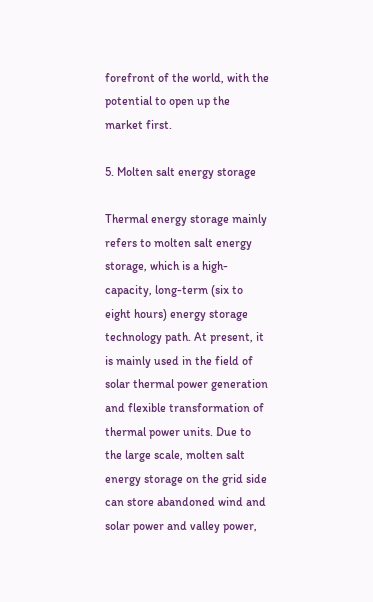forefront of the world, with the potential to open up the market first.

5. Molten salt energy storage

Thermal energy storage mainly refers to molten salt energy storage, which is a high-capacity, long-term (six to eight hours) energy storage technology path. At present, it is mainly used in the field of solar thermal power generation and flexible transformation of thermal power units. Due to the large scale, molten salt energy storage on the grid side can store abandoned wind and solar power and valley power,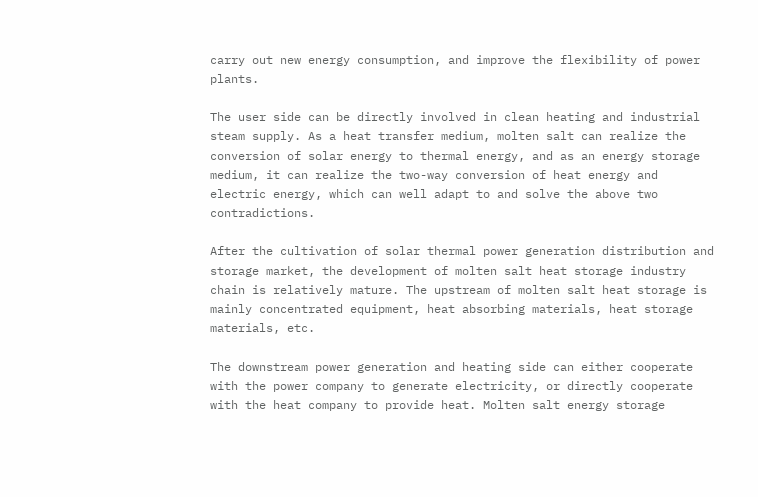carry out new energy consumption, and improve the flexibility of power plants.

The user side can be directly involved in clean heating and industrial steam supply. As a heat transfer medium, molten salt can realize the conversion of solar energy to thermal energy, and as an energy storage medium, it can realize the two-way conversion of heat energy and electric energy, which can well adapt to and solve the above two contradictions.

After the cultivation of solar thermal power generation distribution and storage market, the development of molten salt heat storage industry chain is relatively mature. The upstream of molten salt heat storage is mainly concentrated equipment, heat absorbing materials, heat storage materials, etc.

The downstream power generation and heating side can either cooperate with the power company to generate electricity, or directly cooperate with the heat company to provide heat. Molten salt energy storage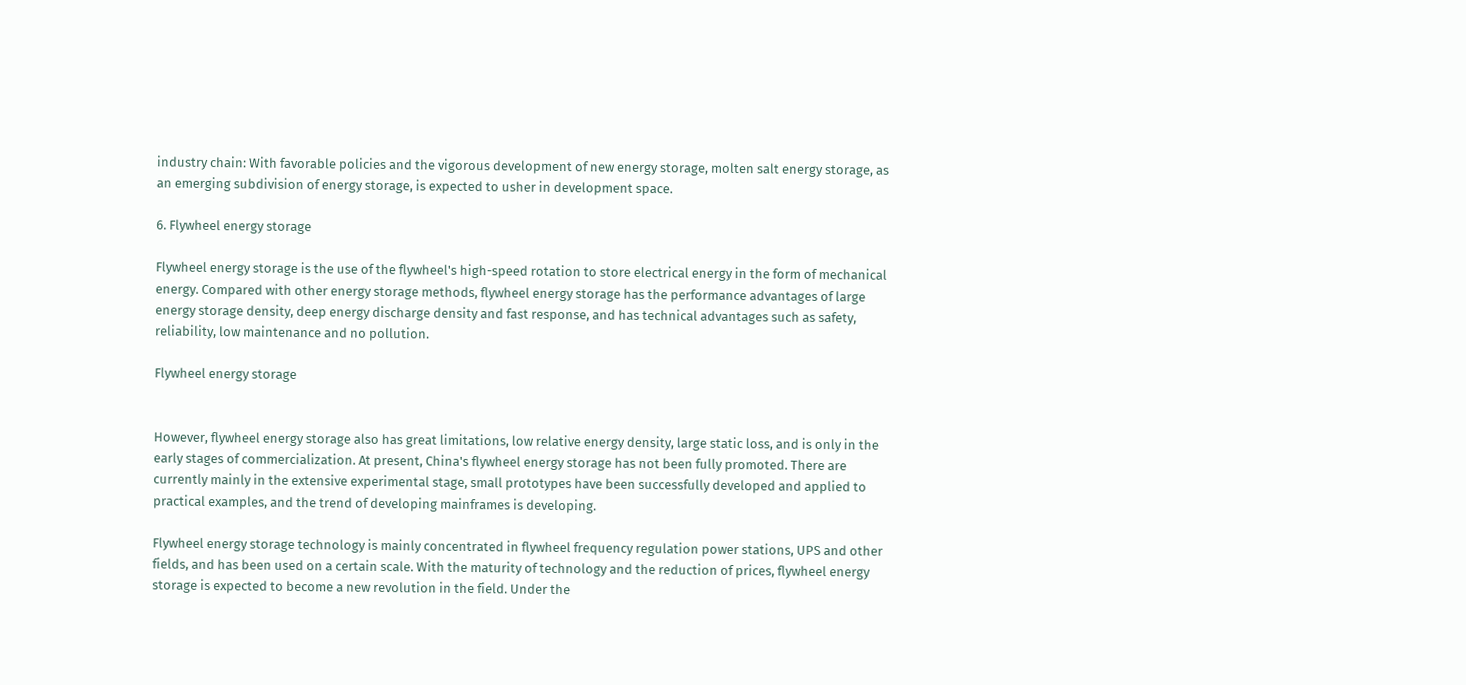industry chain: With favorable policies and the vigorous development of new energy storage, molten salt energy storage, as an emerging subdivision of energy storage, is expected to usher in development space.

6. Flywheel energy storage

Flywheel energy storage is the use of the flywheel's high-speed rotation to store electrical energy in the form of mechanical energy. Compared with other energy storage methods, flywheel energy storage has the performance advantages of large energy storage density, deep energy discharge density and fast response, and has technical advantages such as safety, reliability, low maintenance and no pollution.

Flywheel energy storage


However, flywheel energy storage also has great limitations, low relative energy density, large static loss, and is only in the early stages of commercialization. At present, China's flywheel energy storage has not been fully promoted. There are currently mainly in the extensive experimental stage, small prototypes have been successfully developed and applied to practical examples, and the trend of developing mainframes is developing.

Flywheel energy storage technology is mainly concentrated in flywheel frequency regulation power stations, UPS and other fields, and has been used on a certain scale. With the maturity of technology and the reduction of prices, flywheel energy storage is expected to become a new revolution in the field. Under the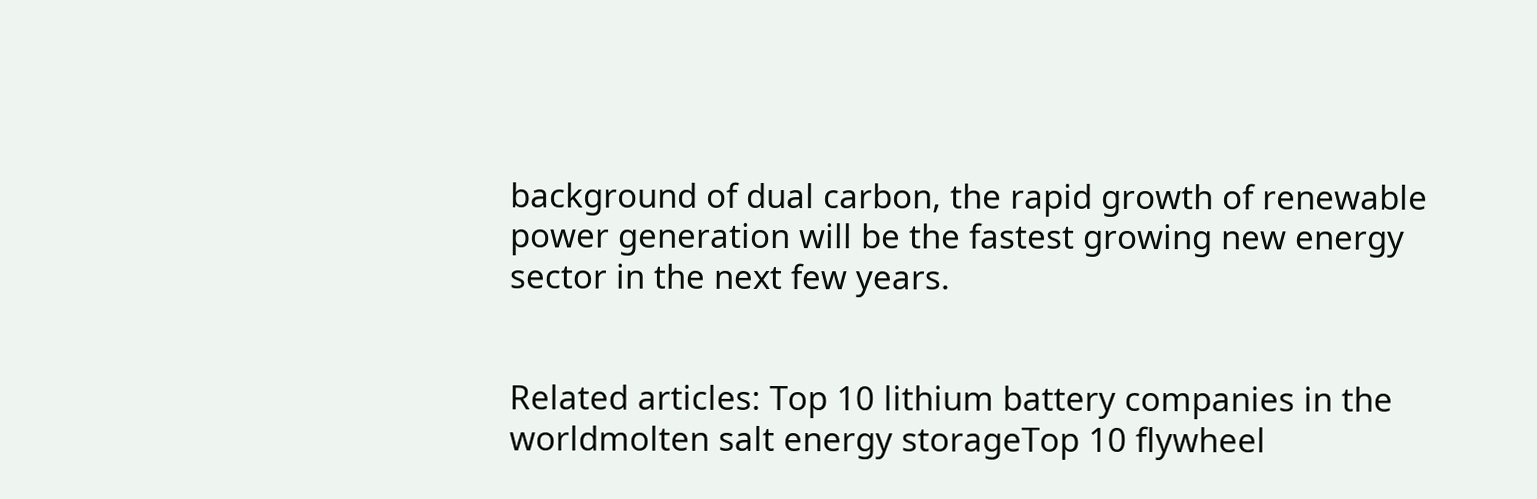background of dual carbon, the rapid growth of renewable power generation will be the fastest growing new energy sector in the next few years.


Related articles: Top 10 lithium battery companies in the worldmolten salt energy storageTop 10 flywheel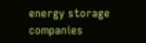energy storage companies